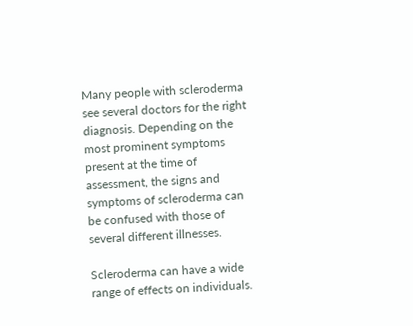Many people with scleroderma see several doctors for the right diagnosis. Depending on the most prominent symptoms present at the time of assessment, the signs and symptoms of scleroderma can be confused with those of several different illnesses.

Scleroderma can have a wide range of effects on individuals.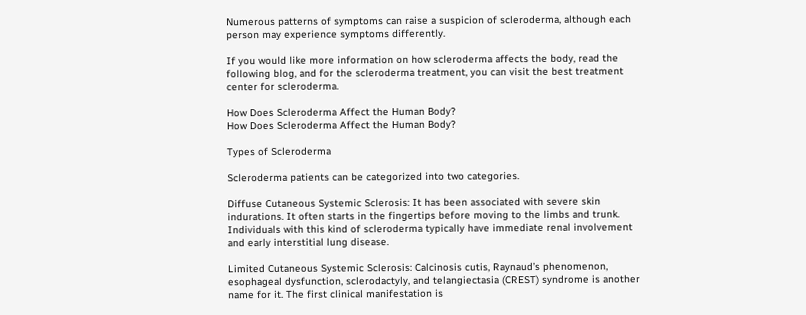Numerous patterns of symptoms can raise a suspicion of scleroderma, although each person may experience symptoms differently.

If you would like more information on how scleroderma affects the body, read the following blog, and for the scleroderma treatment, you can visit the best treatment center for scleroderma.

How Does Scleroderma Affect the Human Body?
How Does Scleroderma Affect the Human Body?

Types of Scleroderma

Scleroderma patients can be categorized into two categories.

Diffuse Cutaneous Systemic Sclerosis: It has been associated with severe skin indurations. It often starts in the fingertips before moving to the limbs and trunk. Individuals with this kind of scleroderma typically have immediate renal involvement and early interstitial lung disease.

Limited Cutaneous Systemic Sclerosis: Calcinosis cutis, Raynaud’s phenomenon, esophageal dysfunction, sclerodactyly, and telangiectasia (CREST) syndrome is another name for it. The first clinical manifestation is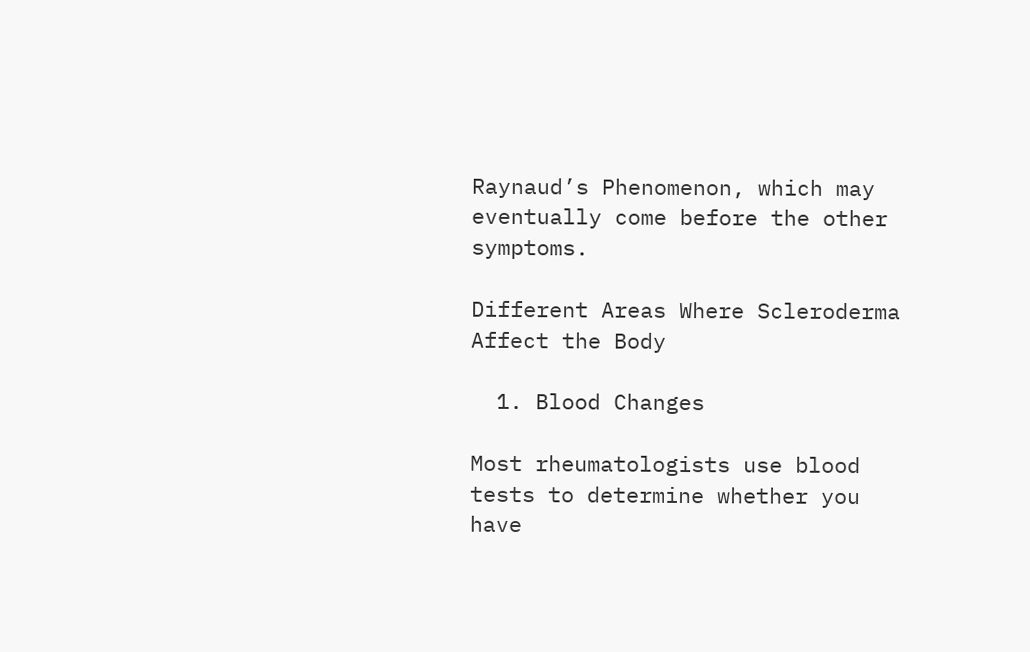Raynaud’s Phenomenon, which may eventually come before the other symptoms.

Different Areas Where Scleroderma Affect the Body

  1. Blood Changes

Most rheumatologists use blood tests to determine whether you have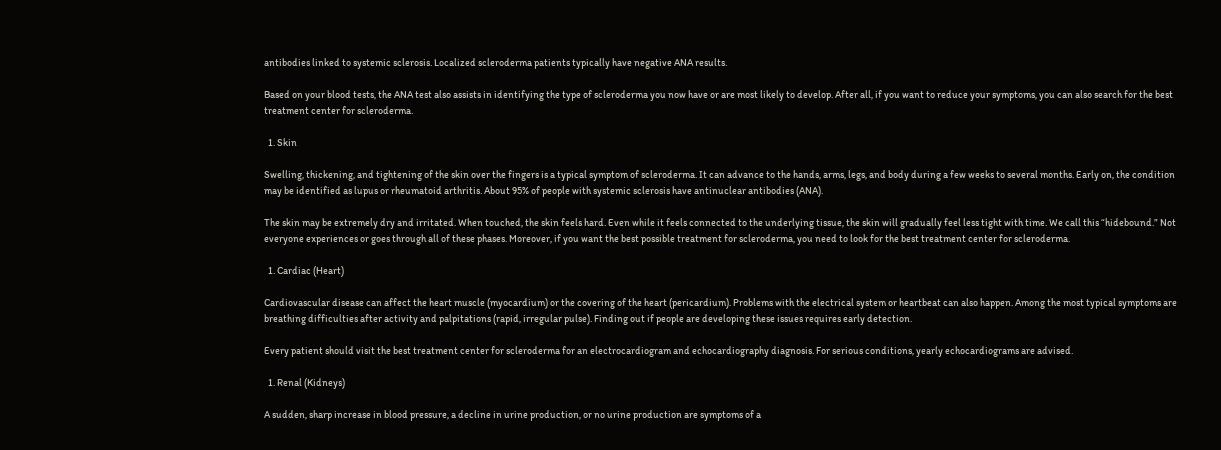antibodies linked to systemic sclerosis. Localized scleroderma patients typically have negative ANA results.

Based on your blood tests, the ANA test also assists in identifying the type of scleroderma you now have or are most likely to develop. After all, if you want to reduce your symptoms, you can also search for the best treatment center for scleroderma.

  1. Skin

Swelling, thickening, and tightening of the skin over the fingers is a typical symptom of scleroderma. It can advance to the hands, arms, legs, and body during a few weeks to several months. Early on, the condition may be identified as lupus or rheumatoid arthritis. About 95% of people with systemic sclerosis have antinuclear antibodies (ANA).

The skin may be extremely dry and irritated. When touched, the skin feels hard. Even while it feels connected to the underlying tissue, the skin will gradually feel less tight with time. We call this “hidebound.” Not everyone experiences or goes through all of these phases. Moreover, if you want the best possible treatment for scleroderma, you need to look for the best treatment center for scleroderma.

  1. Cardiac (Heart)

Cardiovascular disease can affect the heart muscle (myocardium) or the covering of the heart (pericardium). Problems with the electrical system or heartbeat can also happen. Among the most typical symptoms are breathing difficulties after activity and palpitations (rapid, irregular pulse). Finding out if people are developing these issues requires early detection.

Every patient should visit the best treatment center for scleroderma for an electrocardiogram and echocardiography diagnosis. For serious conditions, yearly echocardiograms are advised.

  1. Renal (Kidneys)

A sudden, sharp increase in blood pressure, a decline in urine production, or no urine production are symptoms of a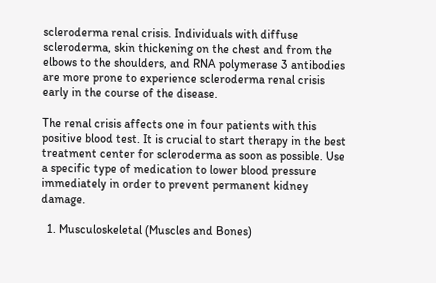scleroderma renal crisis. Individuals with diffuse scleroderma, skin thickening on the chest and from the elbows to the shoulders, and RNA polymerase 3 antibodies are more prone to experience scleroderma renal crisis early in the course of the disease.

The renal crisis affects one in four patients with this positive blood test. It is crucial to start therapy in the best treatment center for scleroderma as soon as possible. Use a specific type of medication to lower blood pressure immediately in order to prevent permanent kidney damage.

  1. Musculoskeletal (Muscles and Bones)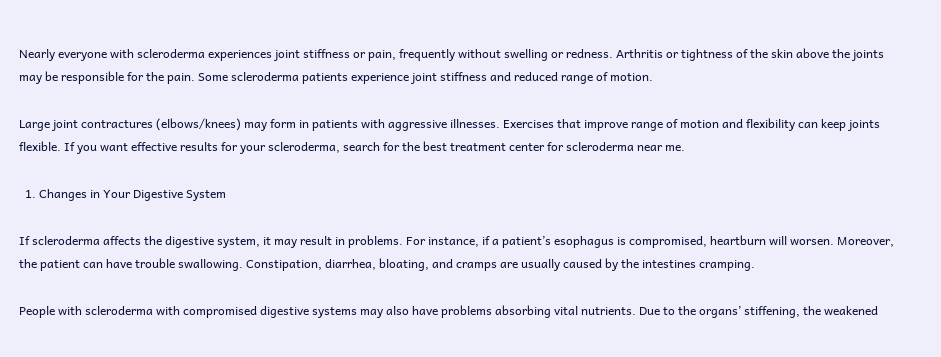Nearly everyone with scleroderma experiences joint stiffness or pain, frequently without swelling or redness. Arthritis or tightness of the skin above the joints may be responsible for the pain. Some scleroderma patients experience joint stiffness and reduced range of motion.

Large joint contractures (elbows/knees) may form in patients with aggressive illnesses. Exercises that improve range of motion and flexibility can keep joints flexible. If you want effective results for your scleroderma, search for the best treatment center for scleroderma near me.

  1. Changes in Your Digestive System

If scleroderma affects the digestive system, it may result in problems. For instance, if a patient’s esophagus is compromised, heartburn will worsen. Moreover, the patient can have trouble swallowing. Constipation, diarrhea, bloating, and cramps are usually caused by the intestines cramping.

People with scleroderma with compromised digestive systems may also have problems absorbing vital nutrients. Due to the organs’ stiffening, the weakened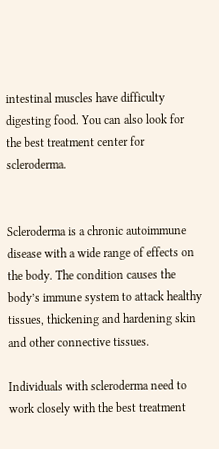intestinal muscles have difficulty digesting food. You can also look for the best treatment center for scleroderma.


Scleroderma is a chronic autoimmune disease with a wide range of effects on the body. The condition causes the body’s immune system to attack healthy tissues, thickening and hardening skin and other connective tissues.

Individuals with scleroderma need to work closely with the best treatment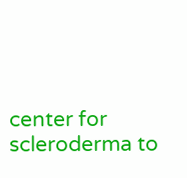center for scleroderma to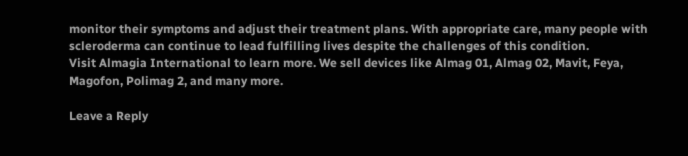monitor their symptoms and adjust their treatment plans. With appropriate care, many people with scleroderma can continue to lead fulfilling lives despite the challenges of this condition.
Visit Almagia International to learn more. We sell devices like Almag 01, Almag 02, Mavit, Feya, Magofon, Polimag 2, and many more.

Leave a Reply